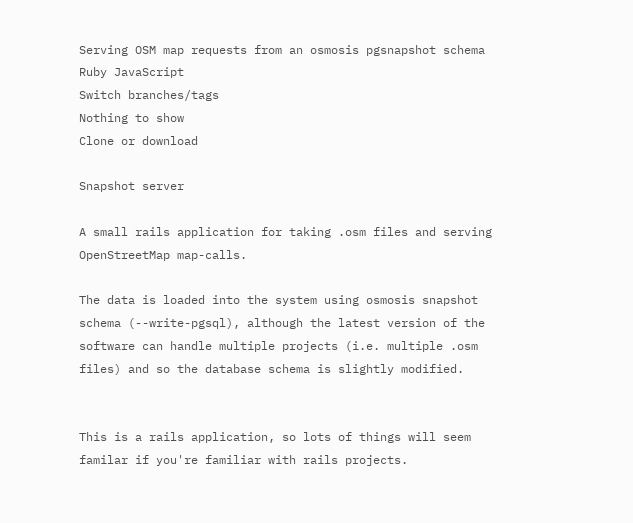Serving OSM map requests from an osmosis pgsnapshot schema
Ruby JavaScript
Switch branches/tags
Nothing to show
Clone or download

Snapshot server

A small rails application for taking .osm files and serving OpenStreetMap map-calls.

The data is loaded into the system using osmosis snapshot schema (--write-pgsql), although the latest version of the software can handle multiple projects (i.e. multiple .osm files) and so the database schema is slightly modified.


This is a rails application, so lots of things will seem familar if you're familiar with rails projects.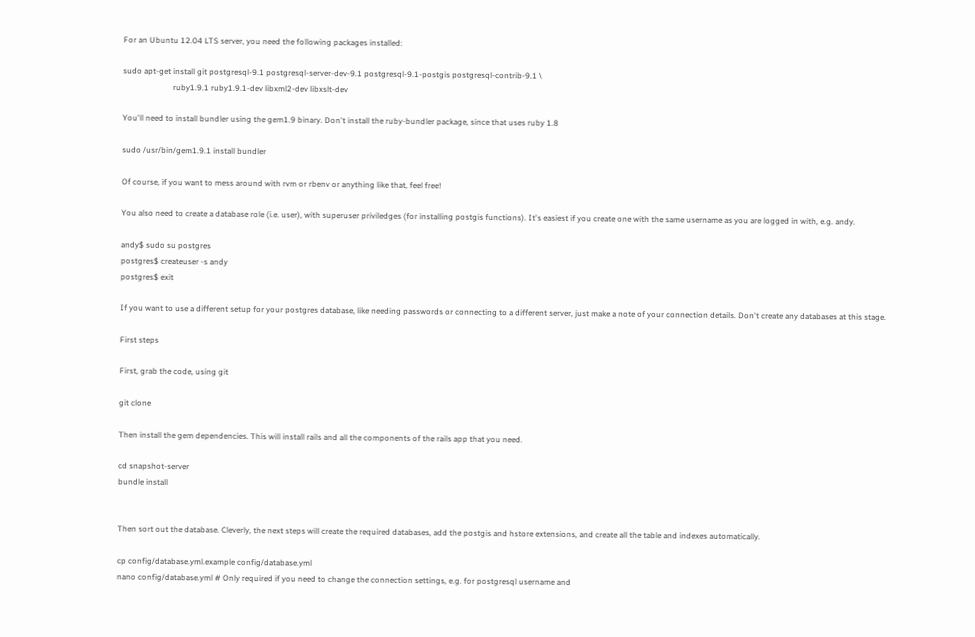For an Ubuntu 12.04 LTS server, you need the following packages installed:

sudo apt-get install git postgresql-9.1 postgresql-server-dev-9.1 postgresql-9.1-postgis postgresql-contrib-9.1 \
                         ruby1.9.1 ruby1.9.1-dev libxml2-dev libxslt-dev

You'll need to install bundler using the gem1.9 binary. Don't install the ruby-bundler package, since that uses ruby 1.8

sudo /usr/bin/gem1.9.1 install bundler

Of course, if you want to mess around with rvm or rbenv or anything like that, feel free!

You also need to create a database role (i.e. user), with superuser priviledges (for installing postgis functions). It's easiest if you create one with the same username as you are logged in with, e.g. andy.

andy$ sudo su postgres
postgres$ createuser -s andy
postgres$ exit

If you want to use a different setup for your postgres database, like needing passwords or connecting to a different server, just make a note of your connection details. Don't create any databases at this stage.

First steps

First, grab the code, using git

git clone

Then install the gem dependencies. This will install rails and all the components of the rails app that you need.

cd snapshot-server
bundle install


Then sort out the database. Cleverly, the next steps will create the required databases, add the postgis and hstore extensions, and create all the table and indexes automatically.

cp config/database.yml.example config/database.yml
nano config/database.yml # Only required if you need to change the connection settings, e.g. for postgresql username and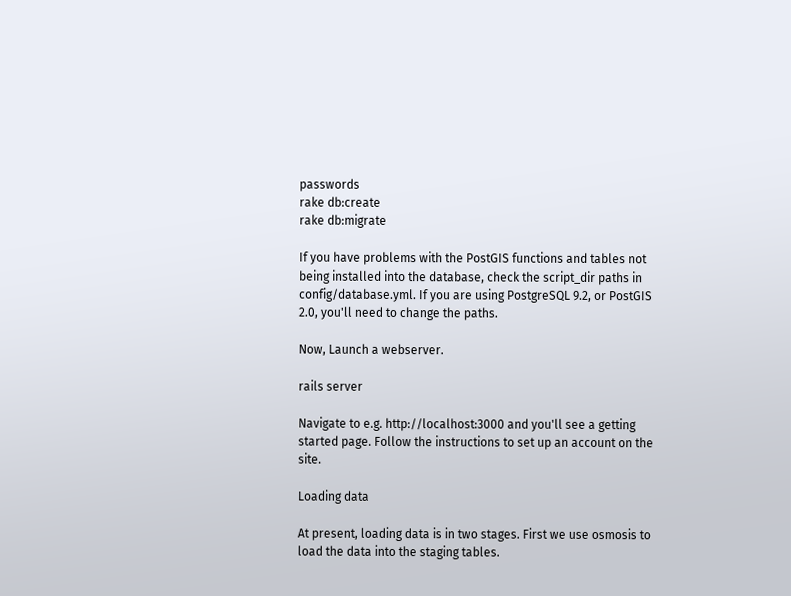passwords
rake db:create
rake db:migrate

If you have problems with the PostGIS functions and tables not being installed into the database, check the script_dir paths in config/database.yml. If you are using PostgreSQL 9.2, or PostGIS 2.0, you'll need to change the paths.

Now, Launch a webserver.

rails server

Navigate to e.g. http://localhost:3000 and you'll see a getting started page. Follow the instructions to set up an account on the site.

Loading data

At present, loading data is in two stages. First we use osmosis to load the data into the staging tables.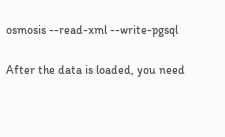osmosis --read-xml --write-pgsql

After the data is loaded, you need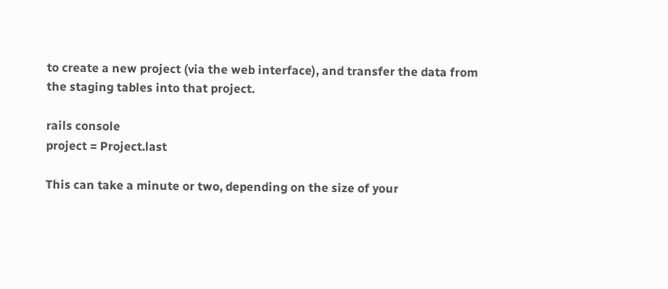to create a new project (via the web interface), and transfer the data from the staging tables into that project.

rails console
project = Project.last

This can take a minute or two, depending on the size of your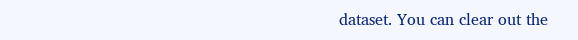dataset. You can clear out the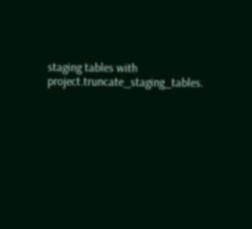staging tables with project.truncate_staging_tables.